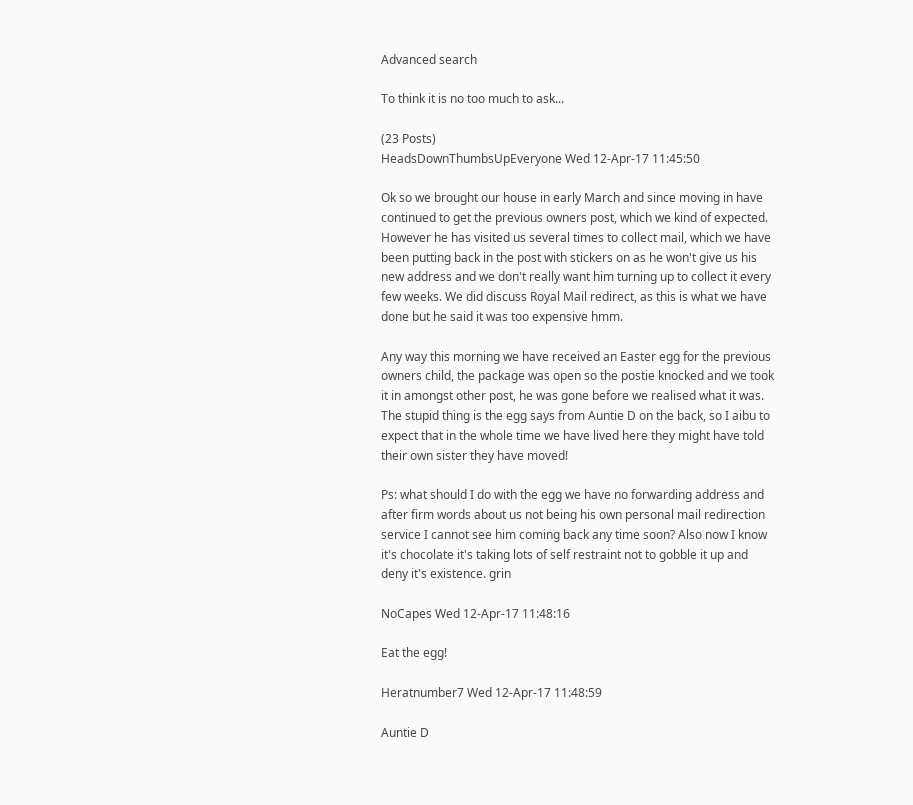Advanced search

To think it is no too much to ask...

(23 Posts)
HeadsDownThumbsUpEveryone Wed 12-Apr-17 11:45:50

Ok so we brought our house in early March and since moving in have continued to get the previous owners post, which we kind of expected. However he has visited us several times to collect mail, which we have been putting back in the post with stickers on as he won't give us his new address and we don't really want him turning up to collect it every few weeks. We did discuss Royal Mail redirect, as this is what we have done but he said it was too expensive hmm.

Any way this morning we have received an Easter egg for the previous owners child, the package was open so the postie knocked and we took it in amongst other post, he was gone before we realised what it was. The stupid thing is the egg says from Auntie D on the back, so I aibu to expect that in the whole time we have lived here they might have told their own sister they have moved!

Ps: what should I do with the egg we have no forwarding address and after firm words about us not being his own personal mail redirection service I cannot see him coming back any time soon? Also now I know it's chocolate it's taking lots of self restraint not to gobble it up and deny it's existence. grin

NoCapes Wed 12-Apr-17 11:48:16

Eat the egg!

Heratnumber7 Wed 12-Apr-17 11:48:59

Auntie D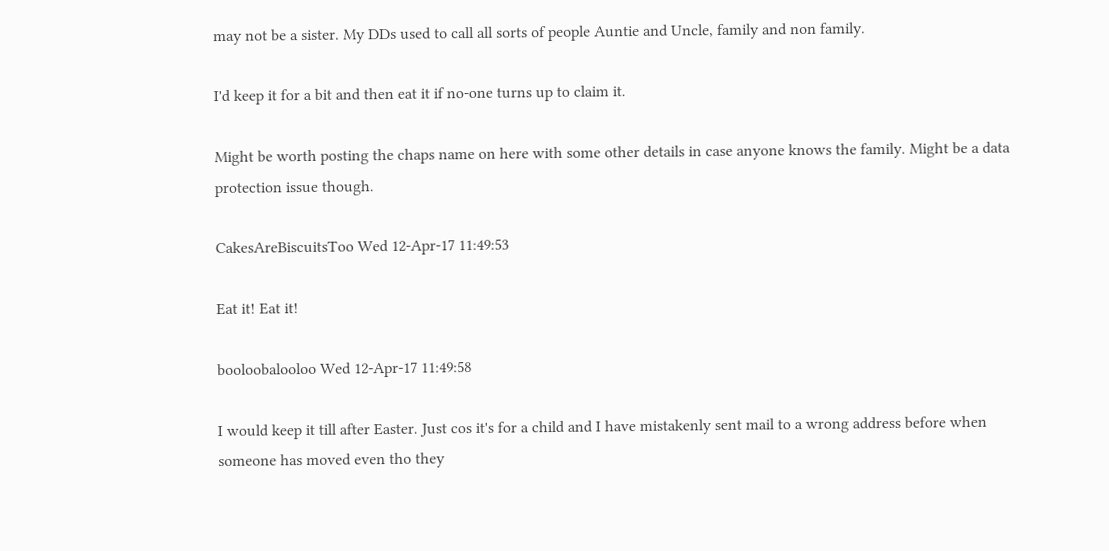may not be a sister. My DDs used to call all sorts of people Auntie and Uncle, family and non family.

I'd keep it for a bit and then eat it if no-one turns up to claim it.

Might be worth posting the chaps name on here with some other details in case anyone knows the family. Might be a data protection issue though.

CakesAreBiscuitsToo Wed 12-Apr-17 11:49:53

Eat it! Eat it!

booloobalooloo Wed 12-Apr-17 11:49:58

I would keep it till after Easter. Just cos it's for a child and I have mistakenly sent mail to a wrong address before when someone has moved even tho they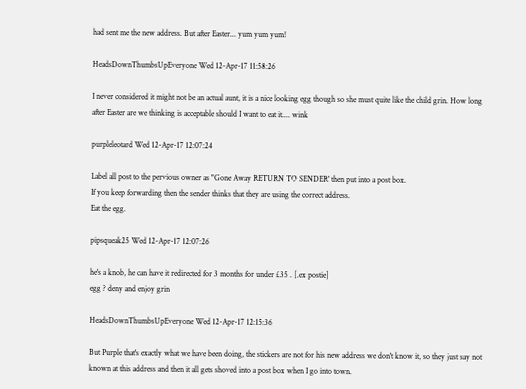had sent me the new address. But after Easter... yum yum yum!

HeadsDownThumbsUpEveryone Wed 12-Apr-17 11:58:26

I never considered it might not be an actual aunt, it is a nice looking egg though so she must quite like the child grin. How long after Easter are we thinking is acceptable should I want to eat it.... wink

purpleleotard Wed 12-Apr-17 12:07:24

Label all post to the pervious owner as "Gone Away RETURN TO SENDER' then put into a post box.
If you keep forwarding then the sender thinks that they are using the correct address.
Eat the egg.

pipsqueak25 Wed 12-Apr-17 12:07:26

he's a knob, he can have it redirected for 3 months for under £35 . [.ex postie]
egg ? deny and enjoy grin

HeadsDownThumbsUpEveryone Wed 12-Apr-17 12:15:36

But Purple that's exactly what we have been doing, the stickers are not for his new address we don't know it, so they just say not known at this address and then it all gets shoved into a post box when I go into town.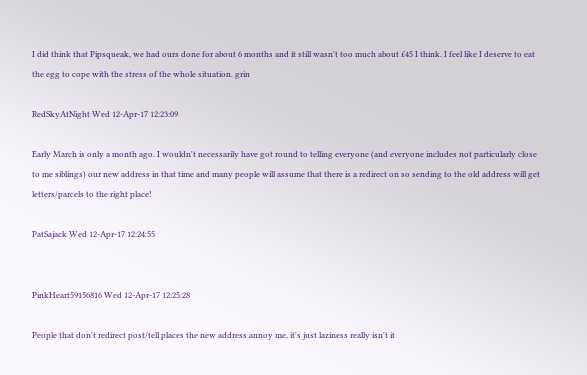I did think that Pipsqueak, we had ours done for about 6 months and it still wasn't too much about £45 I think. I feel like I deserve to eat the egg to cope with the stress of the whole situation. grin

RedSkyAtNight Wed 12-Apr-17 12:23:09

Early March is only a month ago. I wouldn't necessarily have got round to telling everyone (and everyone includes not particularly close to me siblings) our new address in that time and many people will assume that there is a redirect on so sending to the old address will get letters/parcels to the right place!

PatSajack Wed 12-Apr-17 12:24:55


PinkHeart59156816 Wed 12-Apr-17 12:25:28

People that don't redirect post/tell places the new address annoy me, it's just laziness really isn't it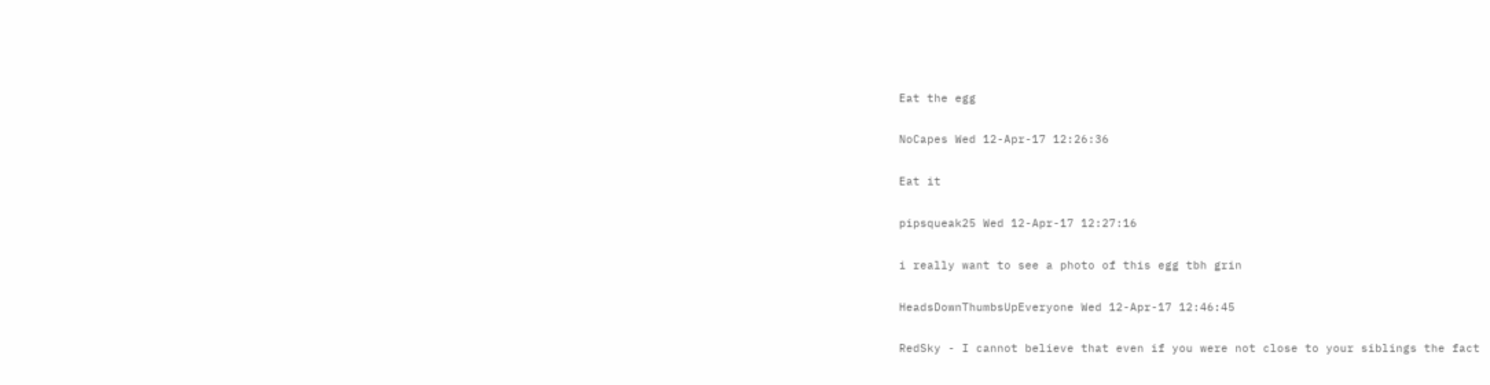Eat the egg

NoCapes Wed 12-Apr-17 12:26:36

Eat it

pipsqueak25 Wed 12-Apr-17 12:27:16

i really want to see a photo of this egg tbh grin

HeadsDownThumbsUpEveryone Wed 12-Apr-17 12:46:45

RedSky - I cannot believe that even if you were not close to your siblings the fact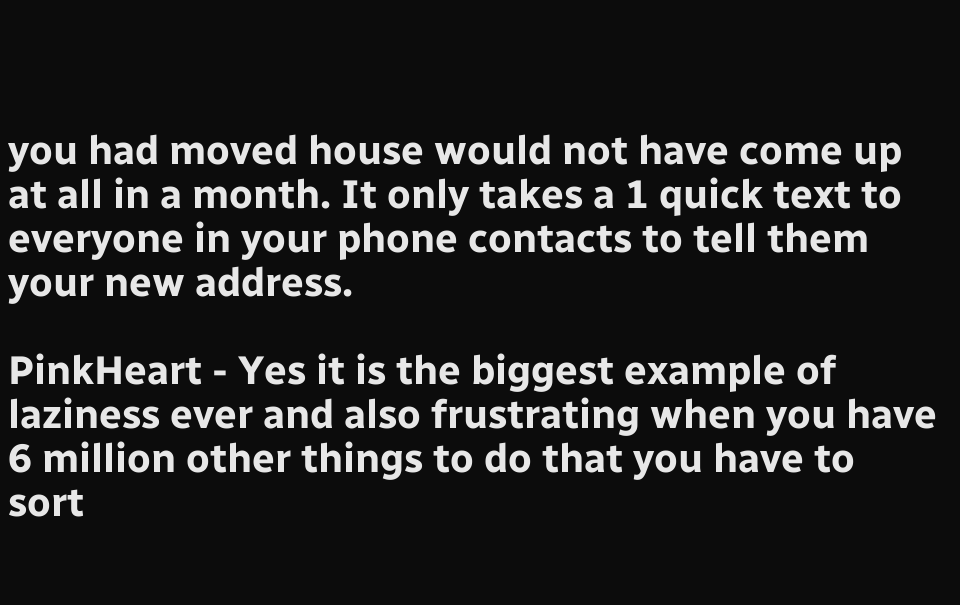you had moved house would not have come up at all in a month. It only takes a 1 quick text to everyone in your phone contacts to tell them your new address.

PinkHeart - Yes it is the biggest example of laziness ever and also frustrating when you have 6 million other things to do that you have to sort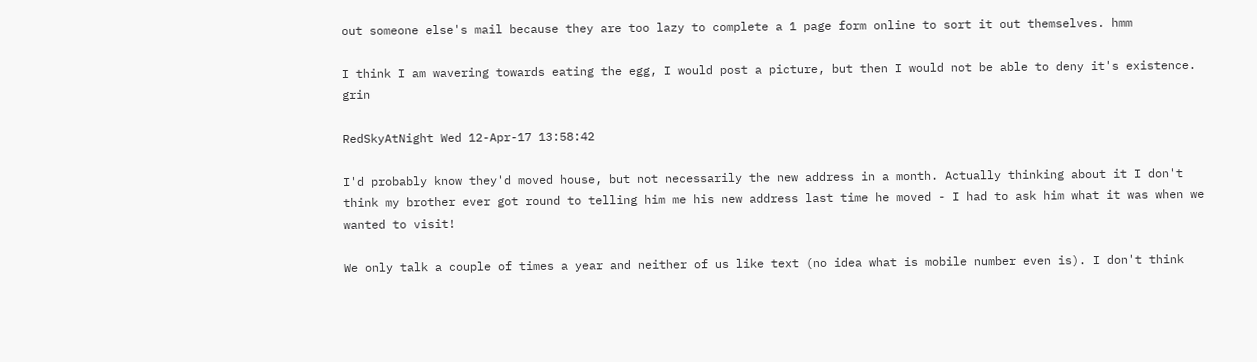out someone else's mail because they are too lazy to complete a 1 page form online to sort it out themselves. hmm

I think I am wavering towards eating the egg, I would post a picture, but then I would not be able to deny it's existence. grin

RedSkyAtNight Wed 12-Apr-17 13:58:42

I'd probably know they'd moved house, but not necessarily the new address in a month. Actually thinking about it I don't think my brother ever got round to telling him me his new address last time he moved - I had to ask him what it was when we wanted to visit!

We only talk a couple of times a year and neither of us like text (no idea what is mobile number even is). I don't think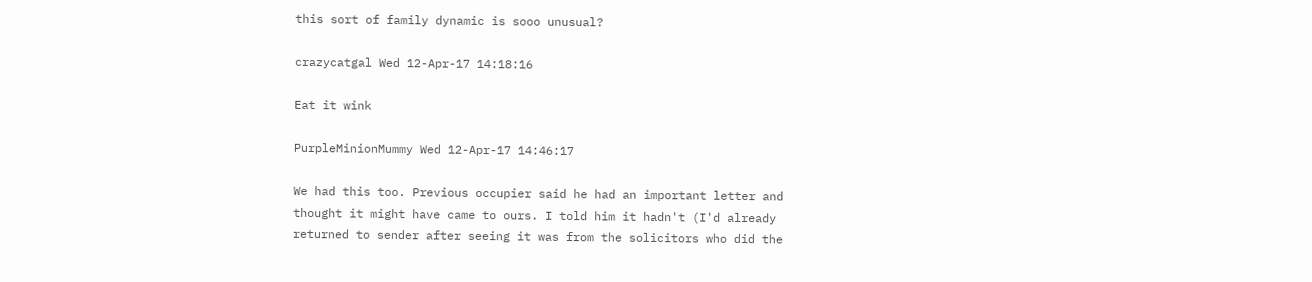this sort of family dynamic is sooo unusual?

crazycatgal Wed 12-Apr-17 14:18:16

Eat it wink

PurpleMinionMummy Wed 12-Apr-17 14:46:17

We had this too. Previous occupier said he had an important letter and thought it might have came to ours. I told him it hadn't (I'd already returned to sender after seeing it was from the solicitors who did the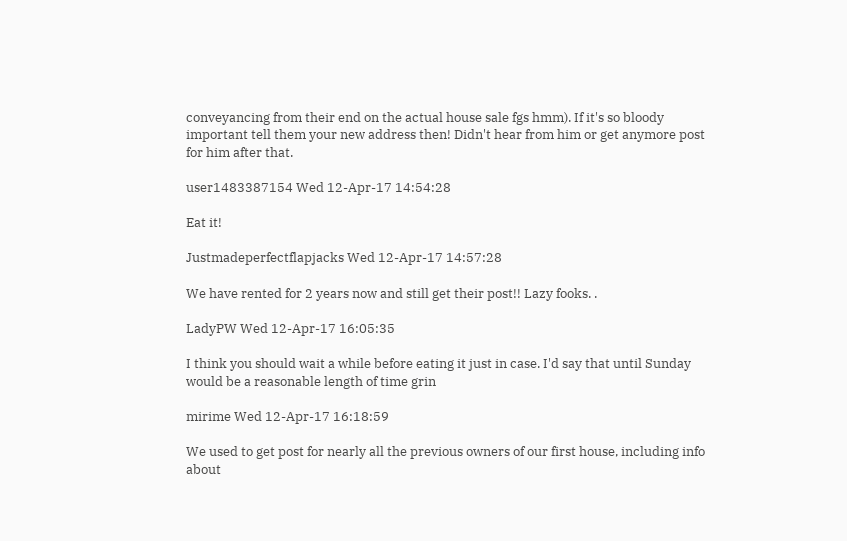conveyancing from their end on the actual house sale fgs hmm). If it's so bloody important tell them your new address then! Didn't hear from him or get anymore post for him after that.

user1483387154 Wed 12-Apr-17 14:54:28

Eat it!

Justmadeperfectflapjacks Wed 12-Apr-17 14:57:28

We have rented for 2 years now and still get their post!! Lazy fooks. .

LadyPW Wed 12-Apr-17 16:05:35

I think you should wait a while before eating it just in case. I'd say that until Sunday would be a reasonable length of time grin

mirime Wed 12-Apr-17 16:18:59

We used to get post for nearly all the previous owners of our first house, including info about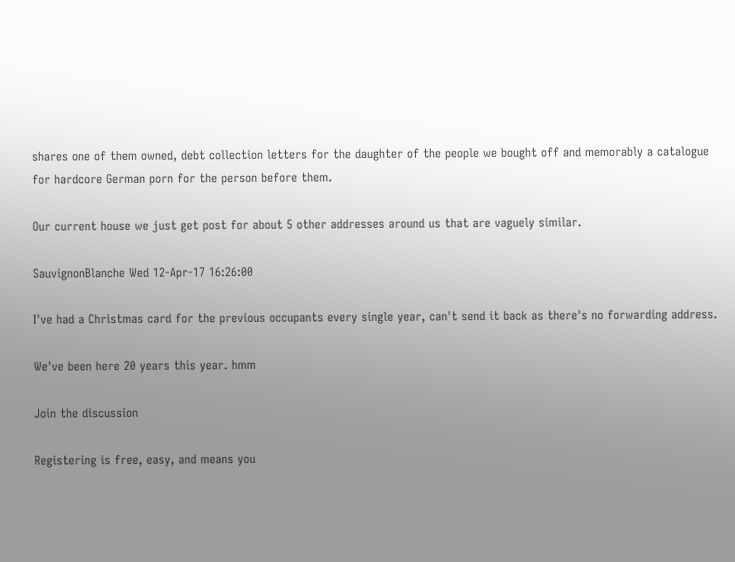shares one of them owned, debt collection letters for the daughter of the people we bought off and memorably a catalogue for hardcore German porn for the person before them.

Our current house we just get post for about 5 other addresses around us that are vaguely similar.

SauvignonBlanche Wed 12-Apr-17 16:26:00

I've had a Christmas card for the previous occupants every single year, can't send it back as there's no forwarding address.

We've been here 20 years this year. hmm

Join the discussion

Registering is free, easy, and means you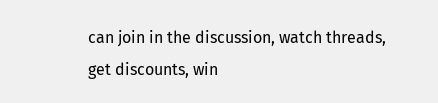can join in the discussion, watch threads, get discounts, win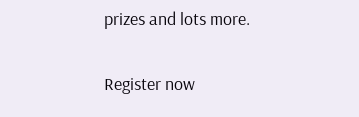prizes and lots more.

Register now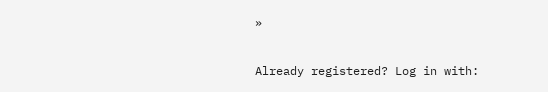»

Already registered? Log in with: